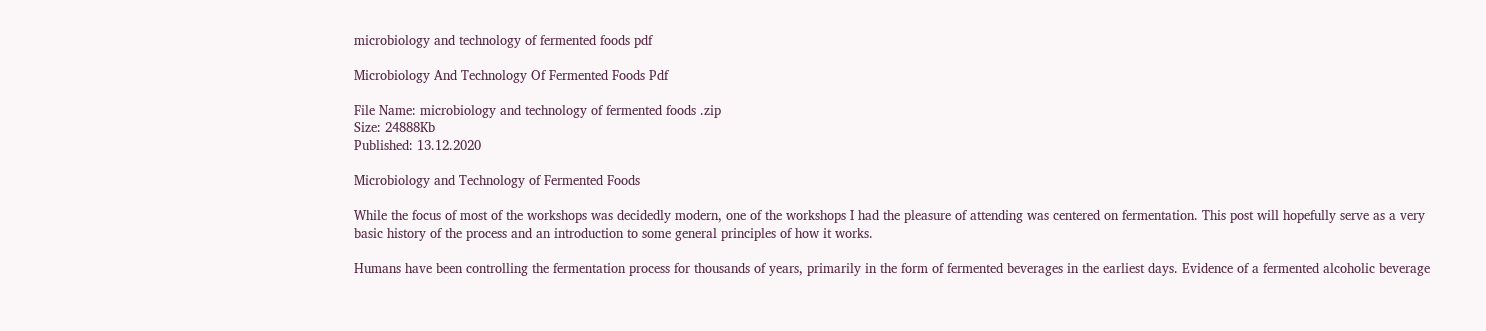microbiology and technology of fermented foods pdf

Microbiology And Technology Of Fermented Foods Pdf

File Name: microbiology and technology of fermented foods .zip
Size: 24888Kb
Published: 13.12.2020

Microbiology and Technology of Fermented Foods

While the focus of most of the workshops was decidedly modern, one of the workshops I had the pleasure of attending was centered on fermentation. This post will hopefully serve as a very basic history of the process and an introduction to some general principles of how it works.

Humans have been controlling the fermentation process for thousands of years, primarily in the form of fermented beverages in the earliest days. Evidence of a fermented alcoholic beverage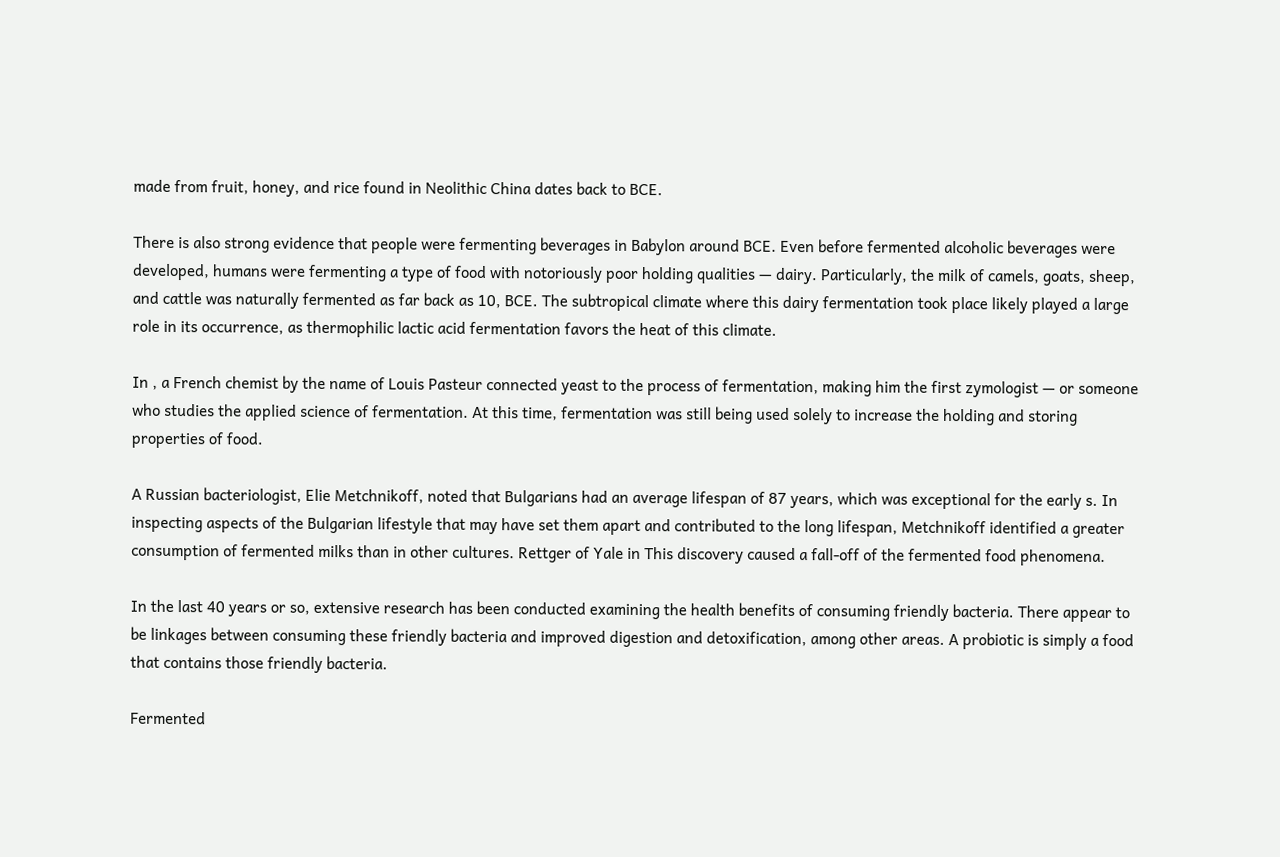made from fruit, honey, and rice found in Neolithic China dates back to BCE.

There is also strong evidence that people were fermenting beverages in Babylon around BCE. Even before fermented alcoholic beverages were developed, humans were fermenting a type of food with notoriously poor holding qualities — dairy. Particularly, the milk of camels, goats, sheep, and cattle was naturally fermented as far back as 10, BCE. The subtropical climate where this dairy fermentation took place likely played a large role in its occurrence, as thermophilic lactic acid fermentation favors the heat of this climate.

In , a French chemist by the name of Louis Pasteur connected yeast to the process of fermentation, making him the first zymologist — or someone who studies the applied science of fermentation. At this time, fermentation was still being used solely to increase the holding and storing properties of food.

A Russian bacteriologist, Elie Metchnikoff, noted that Bulgarians had an average lifespan of 87 years, which was exceptional for the early s. In inspecting aspects of the Bulgarian lifestyle that may have set them apart and contributed to the long lifespan, Metchnikoff identified a greater consumption of fermented milks than in other cultures. Rettger of Yale in This discovery caused a fall-off of the fermented food phenomena.

In the last 40 years or so, extensive research has been conducted examining the health benefits of consuming friendly bacteria. There appear to be linkages between consuming these friendly bacteria and improved digestion and detoxification, among other areas. A probiotic is simply a food that contains those friendly bacteria.

Fermented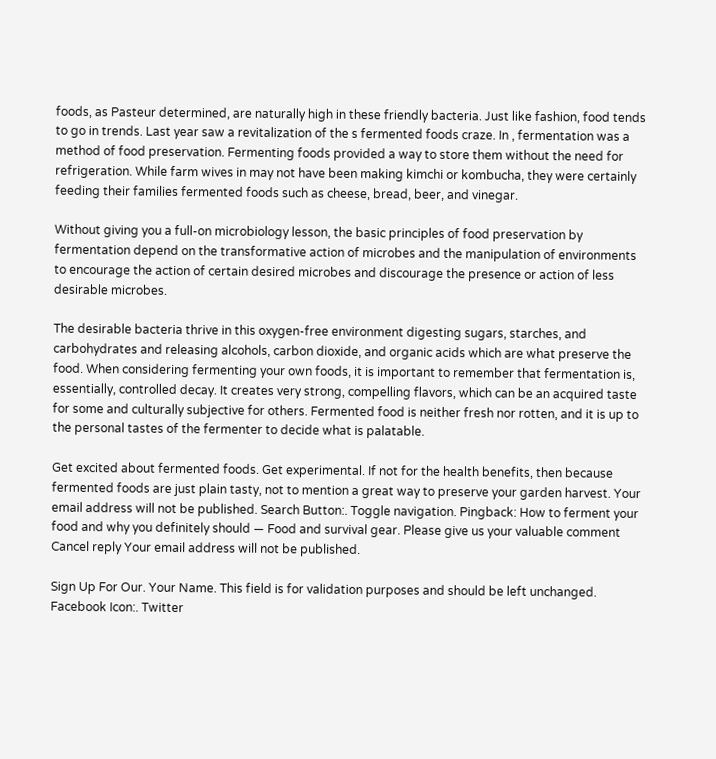foods, as Pasteur determined, are naturally high in these friendly bacteria. Just like fashion, food tends to go in trends. Last year saw a revitalization of the s fermented foods craze. In , fermentation was a method of food preservation. Fermenting foods provided a way to store them without the need for refrigeration. While farm wives in may not have been making kimchi or kombucha, they were certainly feeding their families fermented foods such as cheese, bread, beer, and vinegar.

Without giving you a full-on microbiology lesson, the basic principles of food preservation by fermentation depend on the transformative action of microbes and the manipulation of environments to encourage the action of certain desired microbes and discourage the presence or action of less desirable microbes.

The desirable bacteria thrive in this oxygen-free environment digesting sugars, starches, and carbohydrates and releasing alcohols, carbon dioxide, and organic acids which are what preserve the food. When considering fermenting your own foods, it is important to remember that fermentation is, essentially, controlled decay. It creates very strong, compelling flavors, which can be an acquired taste for some and culturally subjective for others. Fermented food is neither fresh nor rotten, and it is up to the personal tastes of the fermenter to decide what is palatable.

Get excited about fermented foods. Get experimental. If not for the health benefits, then because fermented foods are just plain tasty, not to mention a great way to preserve your garden harvest. Your email address will not be published. Search Button:. Toggle navigation. Pingback: How to ferment your food and why you definitely should — Food and survival gear. Please give us your valuable comment Cancel reply Your email address will not be published.

Sign Up For Our. Your Name. This field is for validation purposes and should be left unchanged. Facebook Icon:. Twitter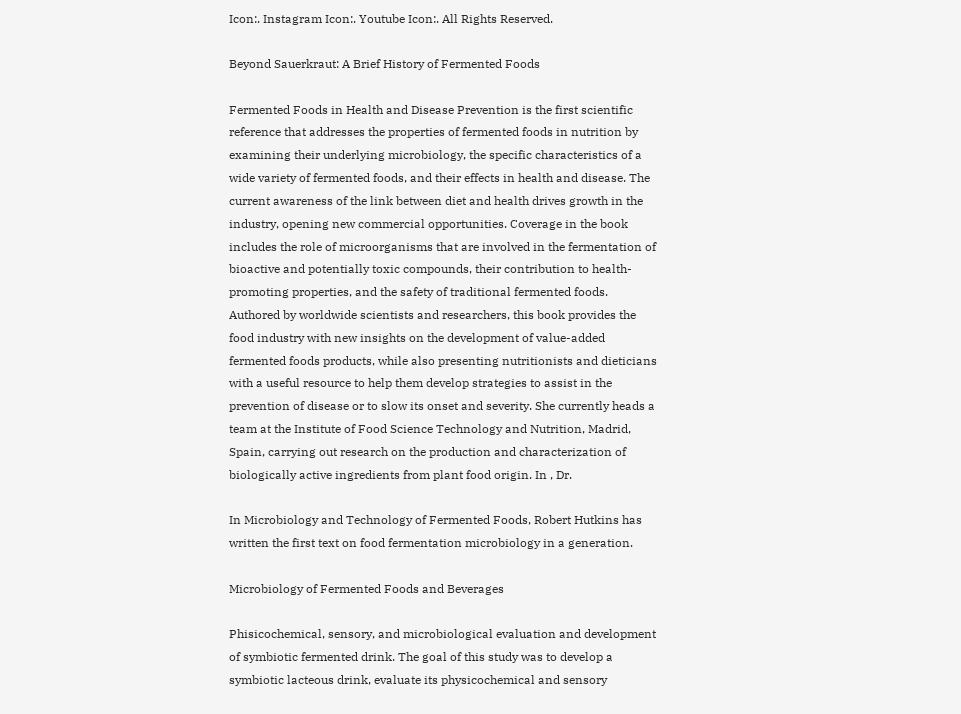Icon:. Instagram Icon:. Youtube Icon:. All Rights Reserved.

Beyond Sauerkraut: A Brief History of Fermented Foods

Fermented Foods in Health and Disease Prevention is the first scientific reference that addresses the properties of fermented foods in nutrition by examining their underlying microbiology, the specific characteristics of a wide variety of fermented foods, and their effects in health and disease. The current awareness of the link between diet and health drives growth in the industry, opening new commercial opportunities. Coverage in the book includes the role of microorganisms that are involved in the fermentation of bioactive and potentially toxic compounds, their contribution to health-promoting properties, and the safety of traditional fermented foods. Authored by worldwide scientists and researchers, this book provides the food industry with new insights on the development of value-added fermented foods products, while also presenting nutritionists and dieticians with a useful resource to help them develop strategies to assist in the prevention of disease or to slow its onset and severity. She currently heads a team at the Institute of Food Science Technology and Nutrition, Madrid, Spain, carrying out research on the production and characterization of biologically active ingredients from plant food origin. In , Dr.

In Microbiology and Technology of Fermented Foods, Robert Hutkins has written the first text on food fermentation microbiology in a generation.

Microbiology of Fermented Foods and Beverages

Phisicochemical, sensory, and microbiological evaluation and development of symbiotic fermented drink. The goal of this study was to develop a symbiotic lacteous drink, evaluate its physicochemical and sensory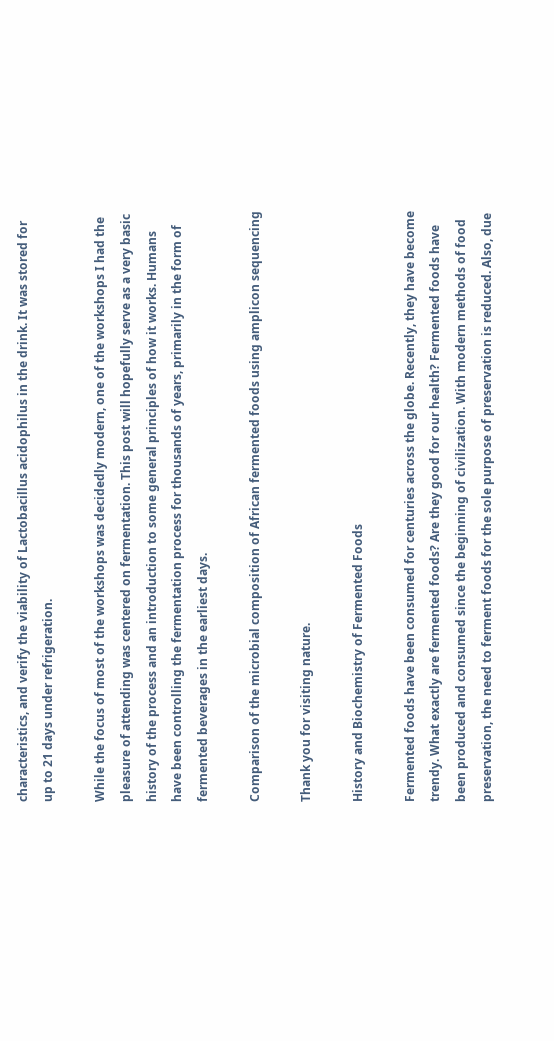characteristics, and verify the viability of Lactobacillus acidophilus in the drink. It was stored for up to 21 days under refrigeration.

While the focus of most of the workshops was decidedly modern, one of the workshops I had the pleasure of attending was centered on fermentation. This post will hopefully serve as a very basic history of the process and an introduction to some general principles of how it works. Humans have been controlling the fermentation process for thousands of years, primarily in the form of fermented beverages in the earliest days.

Comparison of the microbial composition of African fermented foods using amplicon sequencing

Thank you for visiting nature.

History and Biochemistry of Fermented Foods

Fermented foods have been consumed for centuries across the globe. Recently, they have become trendy. What exactly are fermented foods? Are they good for our health? Fermented foods have been produced and consumed since the beginning of civilization. With modern methods of food preservation, the need to ferment foods for the sole purpose of preservation is reduced. Also, due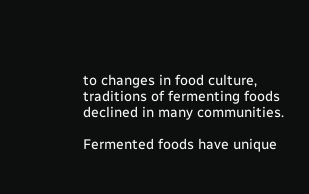to changes in food culture, traditions of fermenting foods declined in many communities.

Fermented foods have unique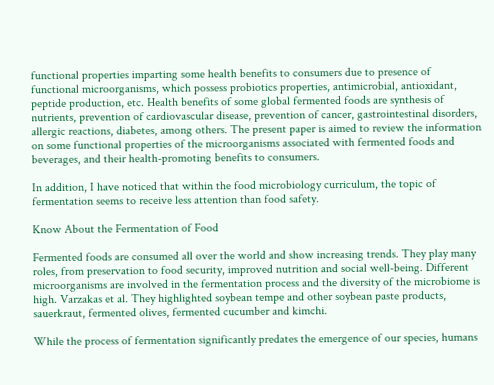functional properties imparting some health benefits to consumers due to presence of functional microorganisms, which possess probiotics properties, antimicrobial, antioxidant, peptide production, etc. Health benefits of some global fermented foods are synthesis of nutrients, prevention of cardiovascular disease, prevention of cancer, gastrointestinal disorders, allergic reactions, diabetes, among others. The present paper is aimed to review the information on some functional properties of the microorganisms associated with fermented foods and beverages, and their health-promoting benefits to consumers.

In addition, I have noticed that within the food microbiology curriculum, the topic of fermentation seems to receive less attention than food safety.

Know About the Fermentation of Food

Fermented foods are consumed all over the world and show increasing trends. They play many roles, from preservation to food security, improved nutrition and social well-being. Different microorganisms are involved in the fermentation process and the diversity of the microbiome is high. Varzakas et al. They highlighted soybean tempe and other soybean paste products, sauerkraut, fermented olives, fermented cucumber and kimchi.

While the process of fermentation significantly predates the emergence of our species, humans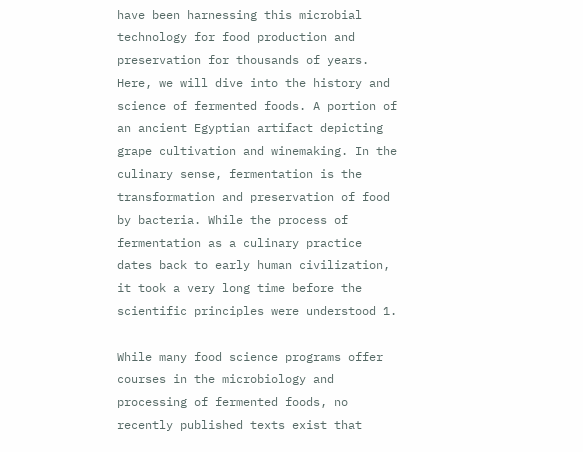have been harnessing this microbial technology for food production and preservation for thousands of years. Here, we will dive into the history and science of fermented foods. A portion of an ancient Egyptian artifact depicting grape cultivation and winemaking. In the culinary sense, fermentation is the transformation and preservation of food by bacteria. While the process of fermentation as a culinary practice dates back to early human civilization, it took a very long time before the scientific principles were understood 1.

While many food science programs offer courses in the microbiology and processing of fermented foods, no recently published texts exist that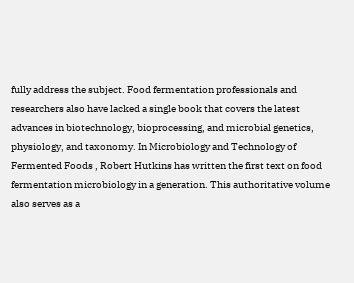fully address the subject. Food fermentation professionals and researchers also have lacked a single book that covers the latest advances in biotechnology, bioprocessing, and microbial genetics, physiology, and taxonomy. In Microbiology and Technology of Fermented Foods , Robert Hutkins has written the first text on food fermentation microbiology in a generation. This authoritative volume also serves as a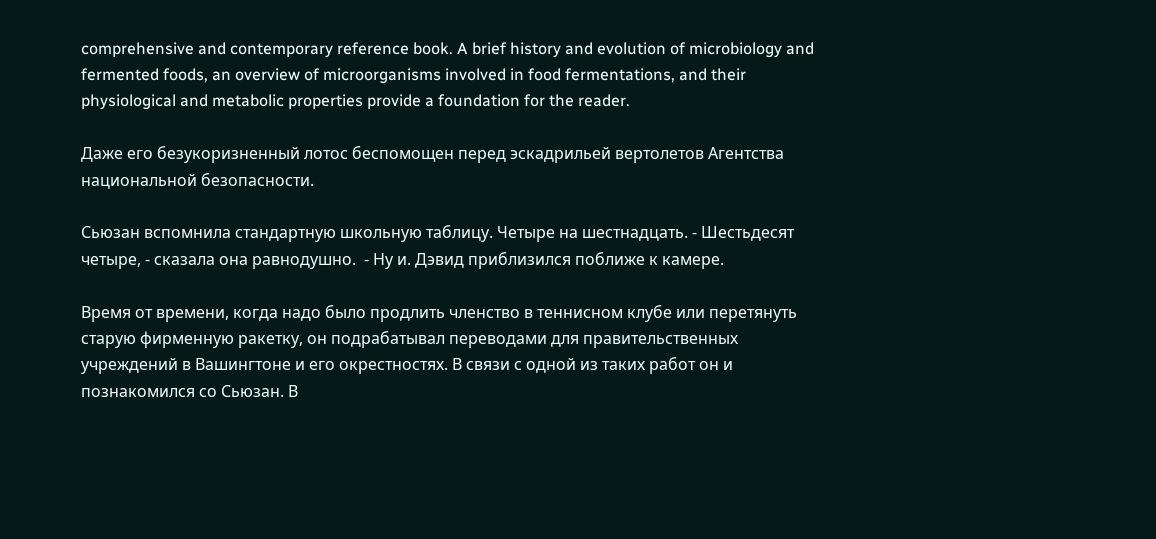comprehensive and contemporary reference book. A brief history and evolution of microbiology and fermented foods, an overview of microorganisms involved in food fermentations, and their physiological and metabolic properties provide a foundation for the reader.

Даже его безукоризненный лотос беспомощен перед эскадрильей вертолетов Агентства национальной безопасности.

Сьюзан вспомнила стандартную школьную таблицу. Четыре на шестнадцать. - Шестьдесят четыре, - сказала она равнодушно.  - Ну и. Дэвид приблизился поближе к камере.

Время от времени, когда надо было продлить членство в теннисном клубе или перетянуть старую фирменную ракетку, он подрабатывал переводами для правительственных учреждений в Вашингтоне и его окрестностях. В связи с одной из таких работ он и познакомился со Сьюзан. В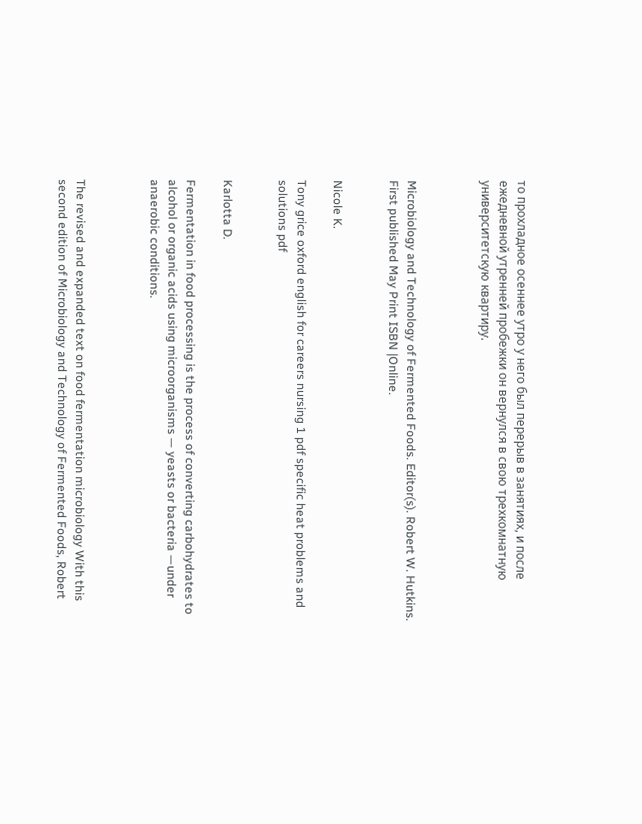то прохладное осеннее утро у него был перерыв в занятиях, и после ежедневной утренней пробежки он вернулся в свою трехкомнатную университетскую квартиру.



Microbiology and Technology of Fermented Foods. Editor(s). Robert W. Hutkins. First published May Print ISBN |Online.


Nicole K.

Tony grice oxford english for careers nursing 1 pdf specific heat problems and solutions pdf


Karlotta D.

Fermentation in food processing is the process of converting carbohydrates to alcohol or organic acids using microorganisms — yeasts or bacteria —under anaerobic conditions.



The revised and expanded text on food fermentation microbiology With this second edition of Microbiology and Technology of Fermented Foods, Robert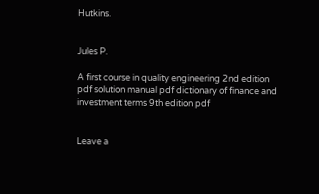Hutkins.


Jules P.

A first course in quality engineering 2nd edition pdf solution manual pdf dictionary of finance and investment terms 9th edition pdf


Leave a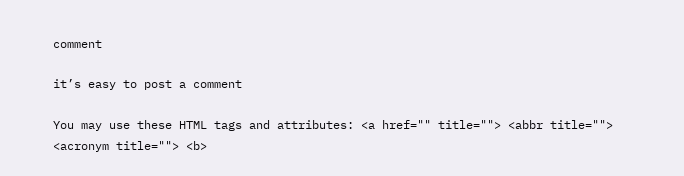comment

it’s easy to post a comment

You may use these HTML tags and attributes: <a href="" title=""> <abbr title=""> <acronym title=""> <b>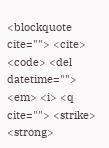<blockquote cite=""> <cite> <code> <del datetime=""> <em> <i> <q cite=""> <strike> <strong>